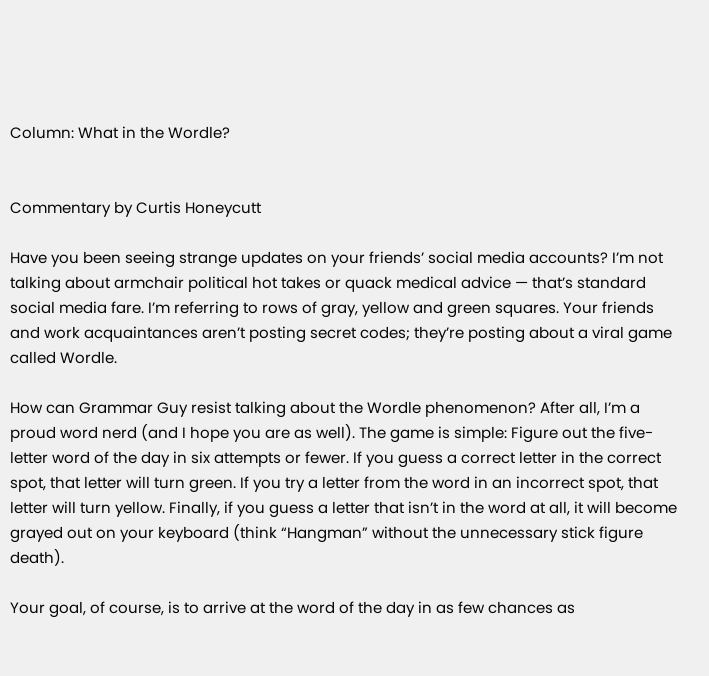Column: What in the Wordle?


Commentary by Curtis Honeycutt

Have you been seeing strange updates on your friends’ social media accounts? I’m not talking about armchair political hot takes or quack medical advice — that’s standard social media fare. I’m referring to rows of gray, yellow and green squares. Your friends and work acquaintances aren’t posting secret codes; they’re posting about a viral game called Wordle.

How can Grammar Guy resist talking about the Wordle phenomenon? After all, I’m a proud word nerd (and I hope you are as well). The game is simple: Figure out the five-letter word of the day in six attempts or fewer. If you guess a correct letter in the correct spot, that letter will turn green. If you try a letter from the word in an incorrect spot, that letter will turn yellow. Finally, if you guess a letter that isn’t in the word at all, it will become grayed out on your keyboard (think “Hangman” without the unnecessary stick figure death).

Your goal, of course, is to arrive at the word of the day in as few chances as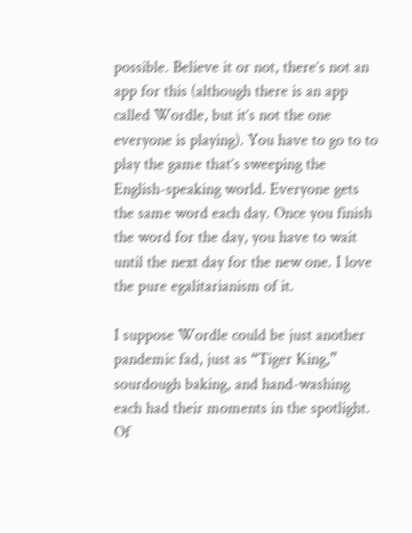possible. Believe it or not, there’s not an app for this (although there is an app called Wordle, but it’s not the one everyone is playing). You have to go to to play the game that’s sweeping the English-speaking world. Everyone gets the same word each day. Once you finish the word for the day, you have to wait until the next day for the new one. I love the pure egalitarianism of it.

I suppose Wordle could be just another pandemic fad, just as “Tiger King,” sourdough baking, and hand-washing each had their moments in the spotlight. Of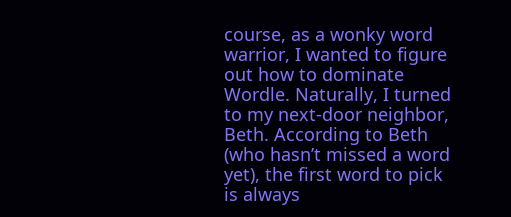course, as a wonky word warrior, I wanted to figure out how to dominate Wordle. Naturally, I turned to my next-door neighbor, Beth. According to Beth (who hasn’t missed a word yet), the first word to pick is always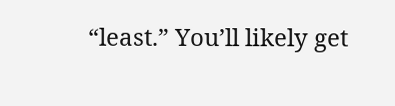“least.” You’ll likely get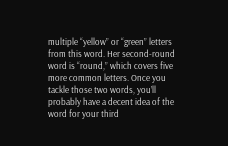multiple “yellow” or “green” letters from this word. Her second-round word is “round,” which covers five more common letters. Once you tackle those two words, you’ll probably have a decent idea of the word for your third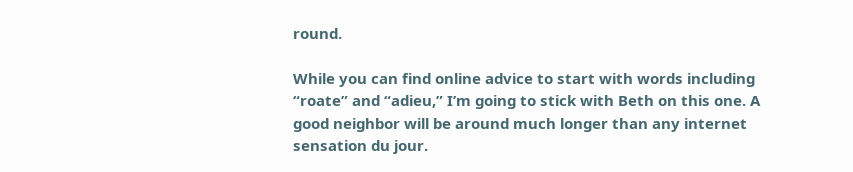round.

While you can find online advice to start with words including “roate” and “adieu,” I’m going to stick with Beth on this one. A good neighbor will be around much longer than any internet sensation du jour.